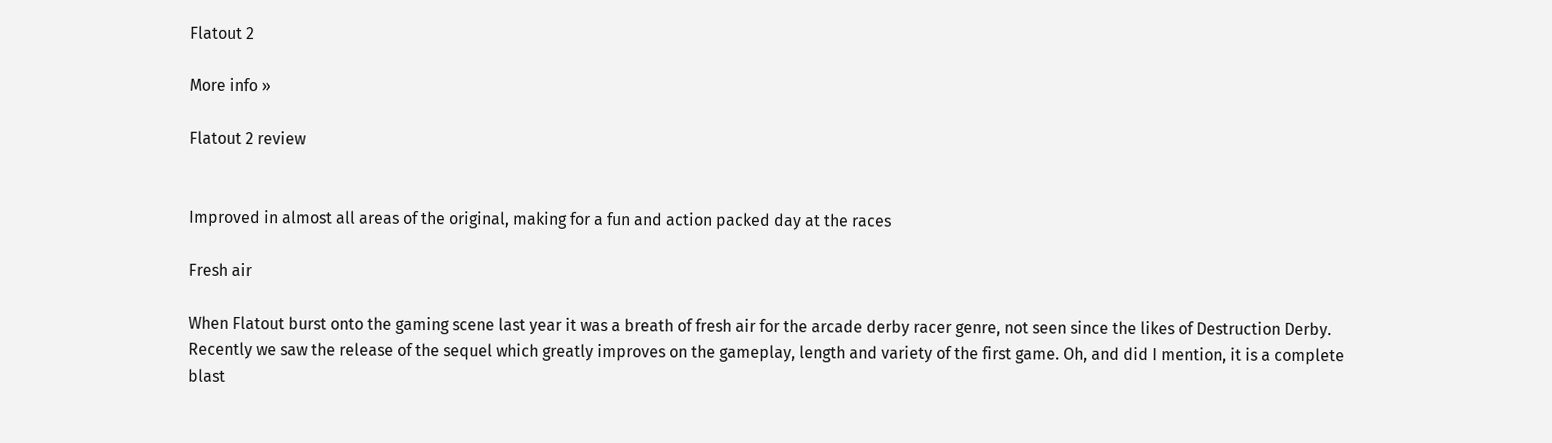Flatout 2

More info »

Flatout 2 review


Improved in almost all areas of the original, making for a fun and action packed day at the races

Fresh air

When Flatout burst onto the gaming scene last year it was a breath of fresh air for the arcade derby racer genre, not seen since the likes of Destruction Derby. Recently we saw the release of the sequel which greatly improves on the gameplay, length and variety of the first game. Oh, and did I mention, it is a complete blast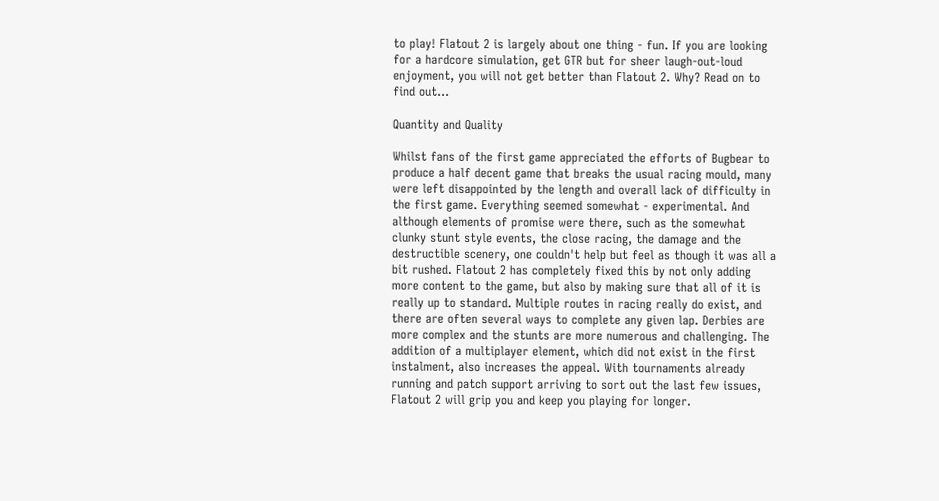to play! Flatout 2 is largely about one thing - fun. If you are looking for a hardcore simulation, get GTR but for sheer laugh-out-loud enjoyment, you will not get better than Flatout 2. Why? Read on to find out...

Quantity and Quality

Whilst fans of the first game appreciated the efforts of Bugbear to produce a half decent game that breaks the usual racing mould, many were left disappointed by the length and overall lack of difficulty in the first game. Everything seemed somewhat - experimental. And although elements of promise were there, such as the somewhat clunky stunt style events, the close racing, the damage and the destructible scenery, one couldn't help but feel as though it was all a bit rushed. Flatout 2 has completely fixed this by not only adding more content to the game, but also by making sure that all of it is really up to standard. Multiple routes in racing really do exist, and there are often several ways to complete any given lap. Derbies are more complex and the stunts are more numerous and challenging. The addition of a multiplayer element, which did not exist in the first instalment, also increases the appeal. With tournaments already running and patch support arriving to sort out the last few issues, Flatout 2 will grip you and keep you playing for longer.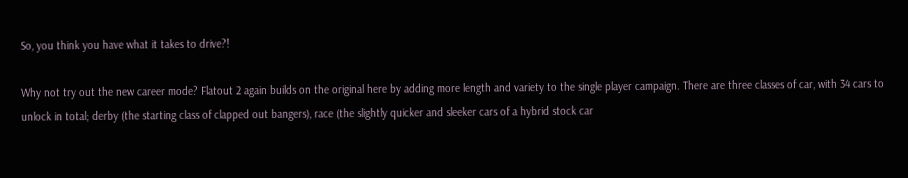So, you think you have what it takes to drive?!

Why not try out the new career mode? Flatout 2 again builds on the original here by adding more length and variety to the single player campaign. There are three classes of car, with 34 cars to unlock in total; derby (the starting class of clapped out bangers), race (the slightly quicker and sleeker cars of a hybrid stock car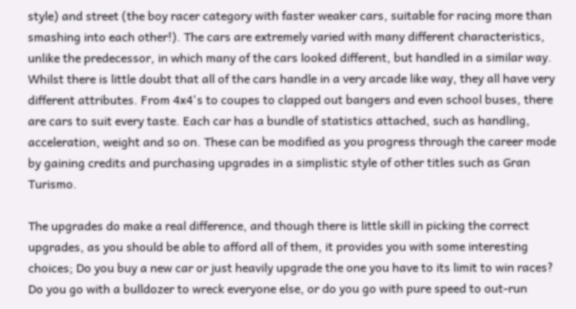style) and street (the boy racer category with faster weaker cars, suitable for racing more than smashing into each other!). The cars are extremely varied with many different characteristics, unlike the predecessor, in which many of the cars looked different, but handled in a similar way. Whilst there is little doubt that all of the cars handle in a very arcade like way, they all have very different attributes. From 4x4's to coupes to clapped out bangers and even school buses, there are cars to suit every taste. Each car has a bundle of statistics attached, such as handling, acceleration, weight and so on. These can be modified as you progress through the career mode by gaining credits and purchasing upgrades in a simplistic style of other titles such as Gran Turismo.

The upgrades do make a real difference, and though there is little skill in picking the correct upgrades, as you should be able to afford all of them, it provides you with some interesting choices; Do you buy a new car or just heavily upgrade the one you have to its limit to win races? Do you go with a bulldozer to wreck everyone else, or do you go with pure speed to out-run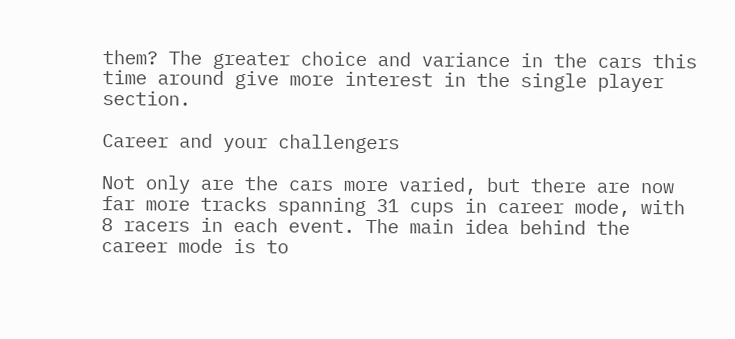them? The greater choice and variance in the cars this time around give more interest in the single player section.

Career and your challengers

Not only are the cars more varied, but there are now far more tracks spanning 31 cups in career mode, with 8 racers in each event. The main idea behind the career mode is to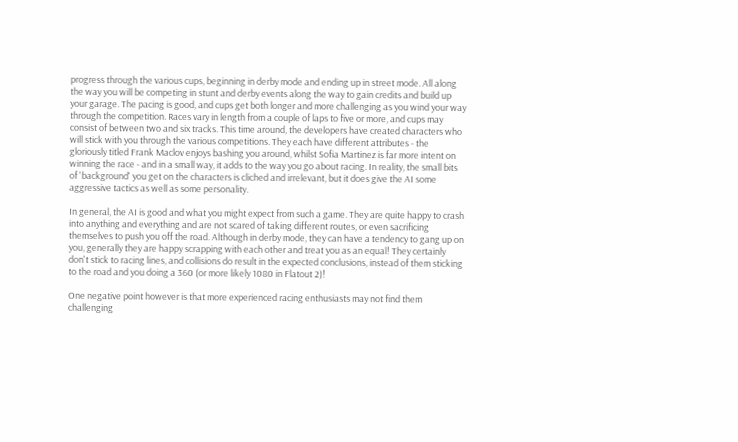progress through the various cups, beginning in derby mode and ending up in street mode. All along the way you will be competing in stunt and derby events along the way to gain credits and build up your garage. The pacing is good, and cups get both longer and more challenging as you wind your way through the competition. Races vary in length from a couple of laps to five or more, and cups may consist of between two and six tracks. This time around, the developers have created characters who will stick with you through the various competitions. They each have different attributes - the gloriously titled Frank Maclov enjoys bashing you around, whilst Sofia Martinez is far more intent on winning the race - and in a small way, it adds to the way you go about racing. In reality, the small bits of 'background' you get on the characters is cliched and irrelevant, but it does give the AI some aggressive tactics as well as some personality.

In general, the AI is good and what you might expect from such a game. They are quite happy to crash into anything and everything and are not scared of taking different routes, or even sacrificing themselves to push you off the road. Although in derby mode, they can have a tendency to gang up on you, generally they are happy scrapping with each other and treat you as an equal! They certainly don't stick to racing lines, and collisions do result in the expected conclusions, instead of them sticking to the road and you doing a 360 (or more likely 1080 in Flatout 2)!

One negative point however is that more experienced racing enthusiasts may not find them challenging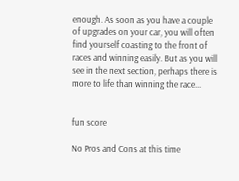enough. As soon as you have a couple of upgrades on your car, you will often find yourself coasting to the front of races and winning easily. But as you will see in the next section, perhaps there is more to life than winning the race...


fun score

No Pros and Cons at this time